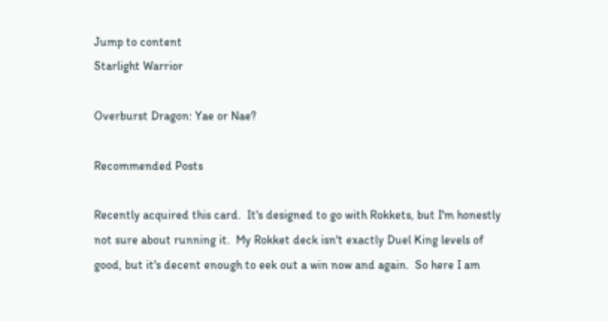Jump to content
Starlight Warrior

Overburst Dragon: Yae or Nae?

Recommended Posts

Recently acquired this card.  It's designed to go with Rokkets, but I'm honestly not sure about running it.  My Rokket deck isn't exactly Duel King levels of good, but it's decent enough to eek out a win now and again.  So here I am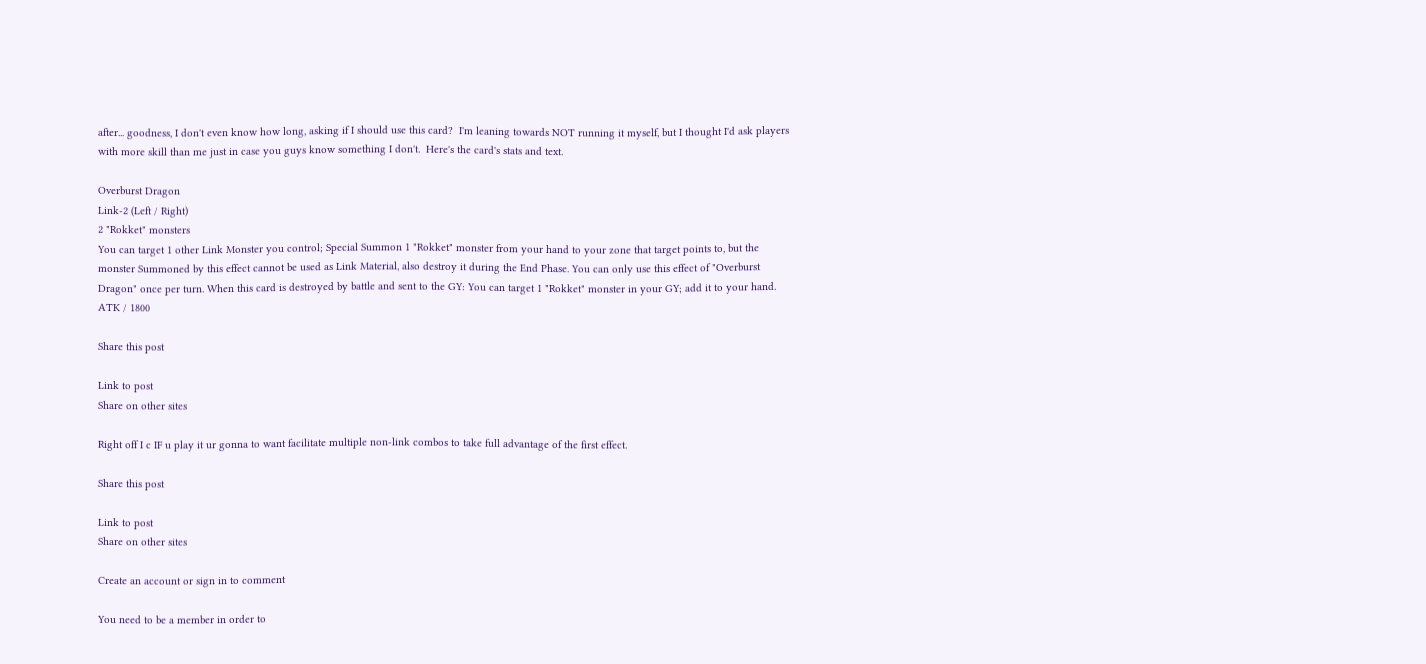after... goodness, I don't even know how long, asking if I should use this card?  I'm leaning towards NOT running it myself, but I thought I'd ask players with more skill than me just in case you guys know something I don't.  Here's the card's stats and text.

Overburst Dragon
Link-2 (Left / Right)
2 "Rokket" monsters
You can target 1 other Link Monster you control; Special Summon 1 "Rokket" monster from your hand to your zone that target points to, but the monster Summoned by this effect cannot be used as Link Material, also destroy it during the End Phase. You can only use this effect of "Overburst Dragon" once per turn. When this card is destroyed by battle and sent to the GY: You can target 1 "Rokket" monster in your GY; add it to your hand.
ATK / 1800

Share this post

Link to post
Share on other sites

Right off I c IF u play it ur gonna to want facilitate multiple non-link combos to take full advantage of the first effect.

Share this post

Link to post
Share on other sites

Create an account or sign in to comment

You need to be a member in order to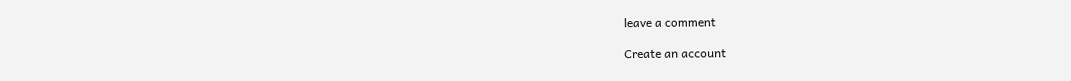leave a comment

Create an account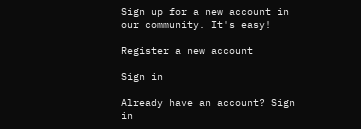Sign up for a new account in our community. It's easy!

Register a new account

Sign in

Already have an account? Sign in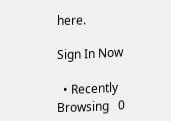here.

Sign In Now

  • Recently Browsing   0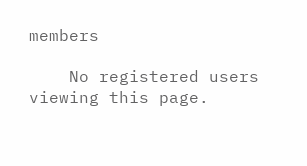members

    No registered users viewing this page.